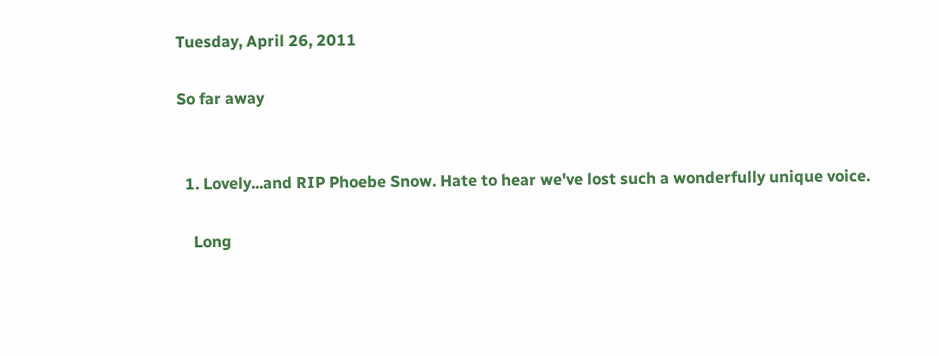Tuesday, April 26, 2011

So far away


  1. Lovely...and RIP Phoebe Snow. Hate to hear we've lost such a wonderfully unique voice.

    Long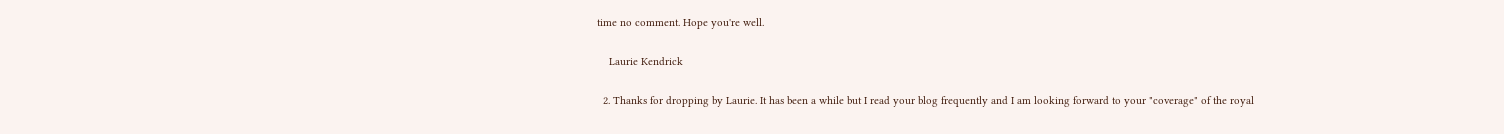time no comment. Hope you're well.

    Laurie Kendrick

  2. Thanks for dropping by Laurie. It has been a while but I read your blog frequently and I am looking forward to your "coverage" of the royal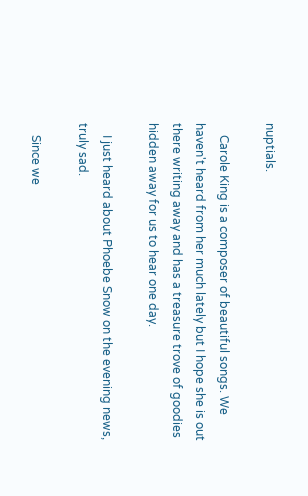nuptials.

    Carole King is a composer of beautiful songs. We haven't heard from her much lately but I hope she is out there writing away and has a treasure trove of goodies hidden away for us to hear one day.

    I just heard about Phoebe Snow on the evening news, truly sad.

    Since we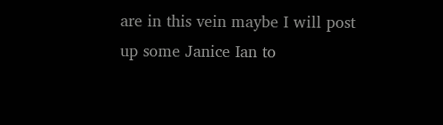are in this vein maybe I will post up some Janice Ian to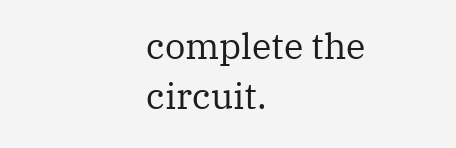complete the circuit.